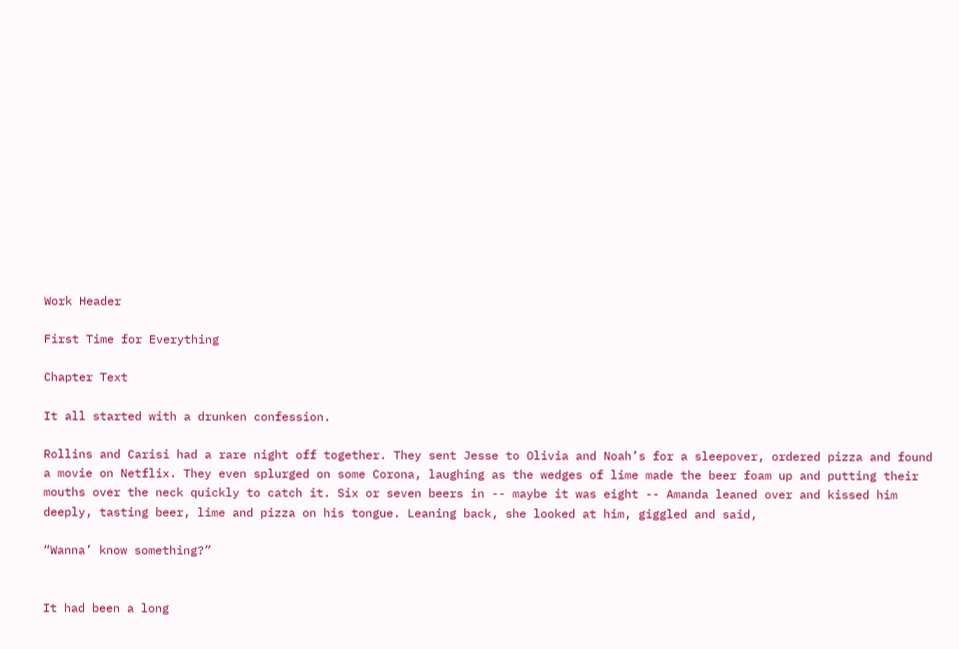Work Header

First Time for Everything

Chapter Text

It all started with a drunken confession.

Rollins and Carisi had a rare night off together. They sent Jesse to Olivia and Noah’s for a sleepover, ordered pizza and found a movie on Netflix. They even splurged on some Corona, laughing as the wedges of lime made the beer foam up and putting their mouths over the neck quickly to catch it. Six or seven beers in -- maybe it was eight -- Amanda leaned over and kissed him deeply, tasting beer, lime and pizza on his tongue. Leaning back, she looked at him, giggled and said,

“Wanna’ know something?”


It had been a long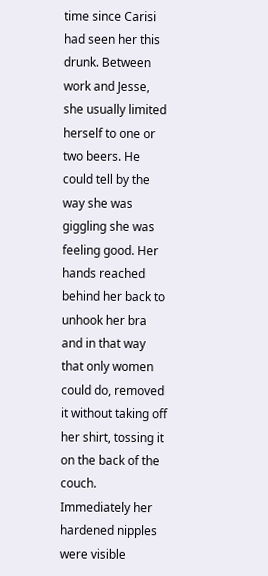time since Carisi had seen her this drunk. Between work and Jesse, she usually limited herself to one or two beers. He could tell by the way she was giggling she was feeling good. Her hands reached behind her back to unhook her bra and in that way that only women could do, removed it without taking off her shirt, tossing it on the back of the couch. Immediately her hardened nipples were visible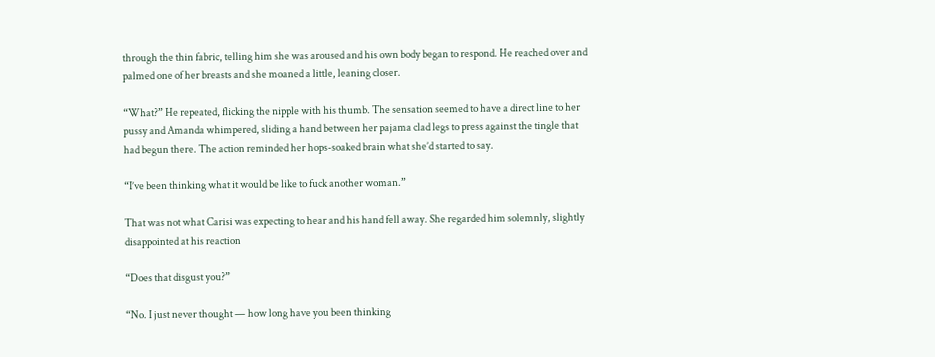through the thin fabric, telling him she was aroused and his own body began to respond. He reached over and palmed one of her breasts and she moaned a little, leaning closer.

“What?” He repeated, flicking the nipple with his thumb. The sensation seemed to have a direct line to her pussy and Amanda whimpered, sliding a hand between her pajama clad legs to press against the tingle that had begun there. The action reminded her hops-soaked brain what she’d started to say.

“I’ve been thinking what it would be like to fuck another woman.”

That was not what Carisi was expecting to hear and his hand fell away. She regarded him solemnly, slightly disappointed at his reaction

“Does that disgust you?”

“No. I just never thought — how long have you been thinking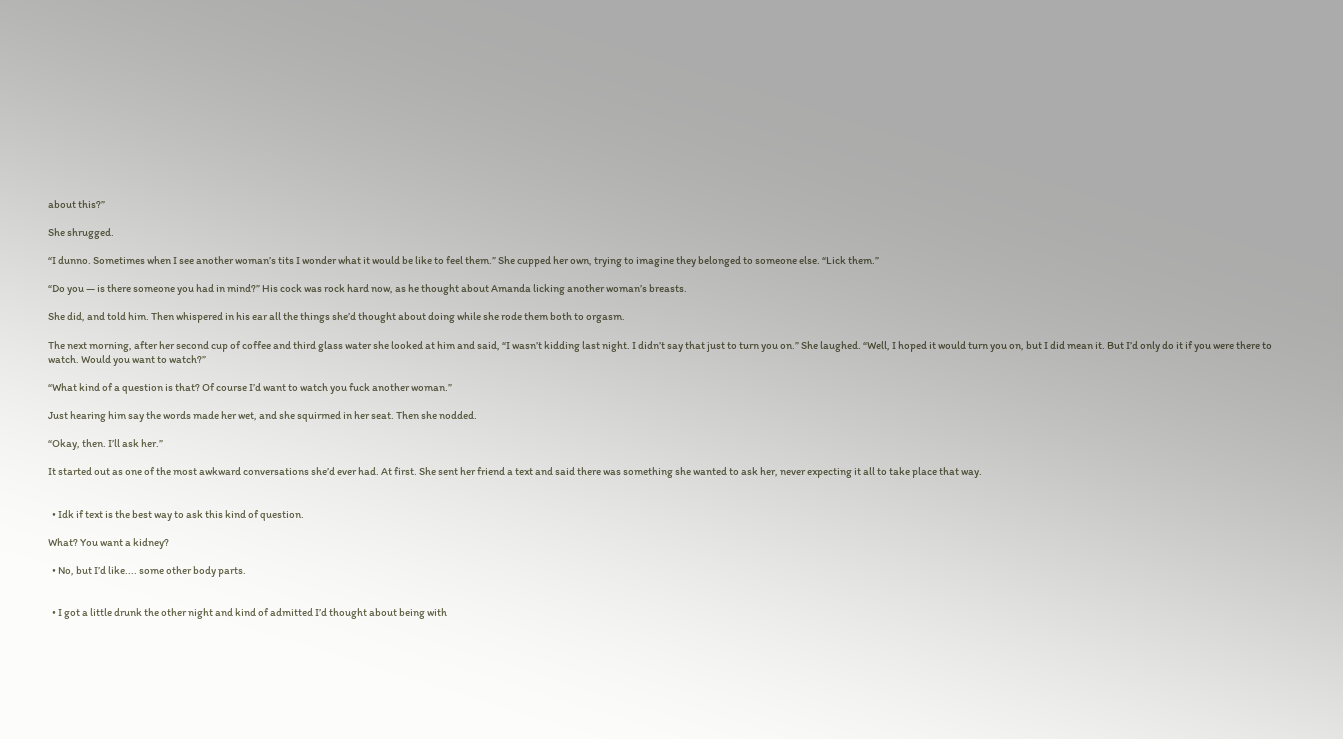about this?”

She shrugged.

“I dunno. Sometimes when I see another woman’s tits I wonder what it would be like to feel them.” She cupped her own, trying to imagine they belonged to someone else. “Lick them.”

“Do you — is there someone you had in mind?” His cock was rock hard now, as he thought about Amanda licking another woman’s breasts.

She did, and told him. Then whispered in his ear all the things she’d thought about doing while she rode them both to orgasm.

The next morning, after her second cup of coffee and third glass water she looked at him and said, “I wasn’t kidding last night. I didn’t say that just to turn you on.” She laughed. “Well, I hoped it would turn you on, but I did mean it. But I’d only do it if you were there to watch. Would you want to watch?”

“What kind of a question is that? Of course I’d want to watch you fuck another woman.”

Just hearing him say the words made her wet, and she squirmed in her seat. Then she nodded.

“Okay, then. I’ll ask her.”

It started out as one of the most awkward conversations she’d ever had. At first. She sent her friend a text and said there was something she wanted to ask her, never expecting it all to take place that way.


  • Idk if text is the best way to ask this kind of question.

What? You want a kidney?

  • No, but I’d like.... some other body parts.


  • I got a little drunk the other night and kind of admitted I’d thought about being with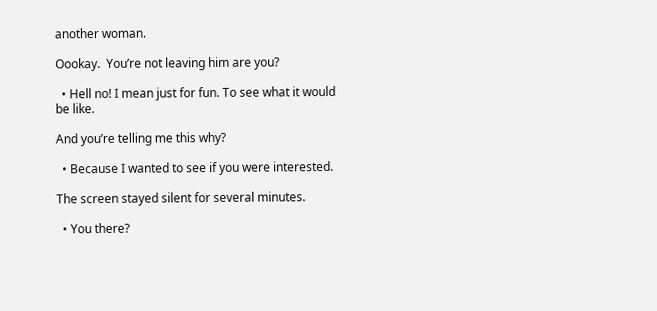another woman.

Oookay.  You’re not leaving him are you?

  • Hell no! I mean just for fun. To see what it would be like.

And you’re telling me this why?

  • Because I wanted to see if you were interested.

The screen stayed silent for several minutes.

  • You there?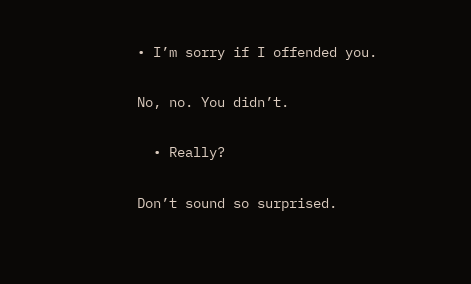• I’m sorry if I offended you.

No, no. You didn’t.

  • Really?

Don’t sound so surprised.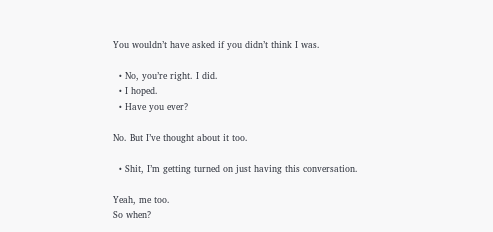You wouldn’t have asked if you didn’t think I was.

  • No, you’re right. I did.
  • I hoped.
  • Have you ever?

No. But I’ve thought about it too.

  • Shit, I’m getting turned on just having this conversation.

Yeah, me too.
So when?